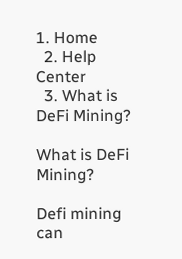1. Home
  2. Help Center
  3. What is DeFi Mining?

What is DeFi Mining?

Defi mining can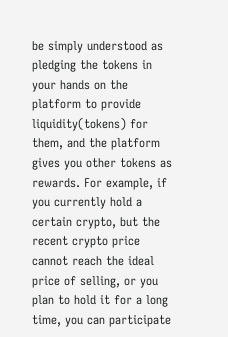be simply understood as pledging the tokens in your hands on the platform to provide liquidity(tokens) for them, and the platform gives you other tokens as rewards. For example, if you currently hold a certain crypto, but the recent crypto price cannot reach the ideal price of selling, or you plan to hold it for a long time, you can participate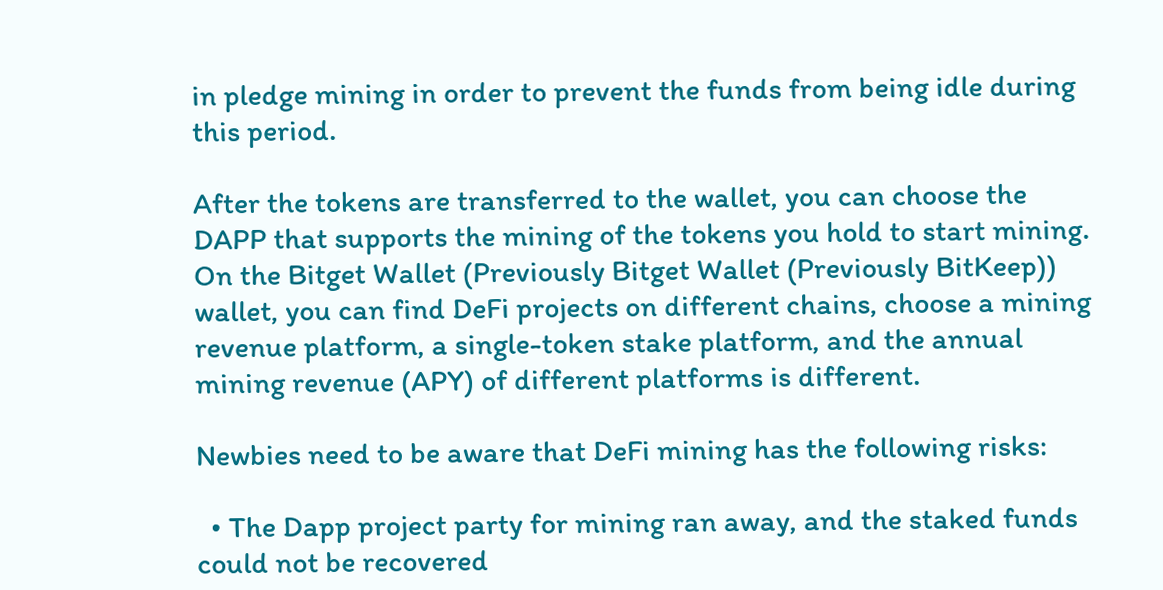in pledge mining in order to prevent the funds from being idle during this period.

After the tokens are transferred to the wallet, you can choose the DAPP that supports the mining of the tokens you hold to start mining. On the Bitget Wallet (Previously Bitget Wallet (Previously BitKeep)) wallet, you can find DeFi projects on different chains, choose a mining revenue platform, a single-token stake platform, and the annual mining revenue (APY) of different platforms is different.

Newbies need to be aware that DeFi mining has the following risks:

  • The Dapp project party for mining ran away, and the staked funds could not be recovered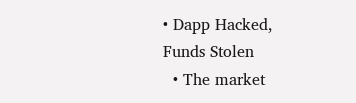• Dapp Hacked, Funds Stolen
  • The market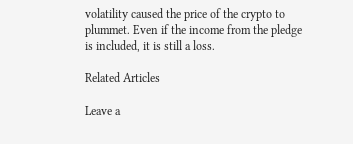volatility caused the price of the crypto to plummet. Even if the income from the pledge is included, it is still a loss.

Related Articles

Leave a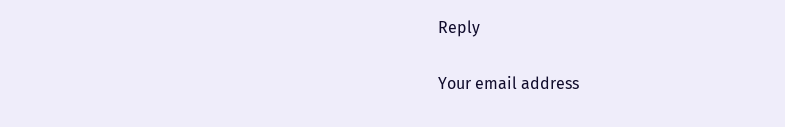Reply

Your email address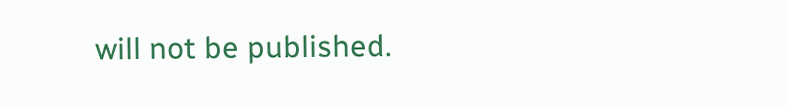will not be published.